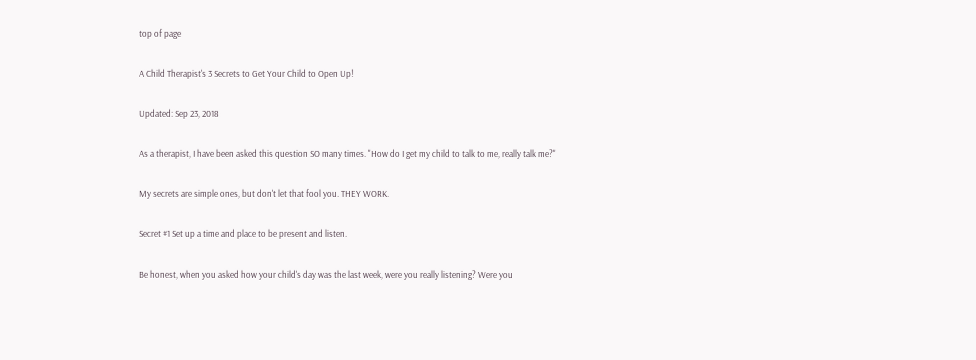top of page

A Child Therapist's 3 Secrets to Get Your Child to Open Up!

Updated: Sep 23, 2018

As a therapist, I have been asked this question SO many times. "How do I get my child to talk to me, really talk me?"

My secrets are simple ones, but don't let that fool you. THEY WORK.

Secret #1 Set up a time and place to be present and listen.

Be honest, when you asked how your child's day was the last week, were you really listening? Were you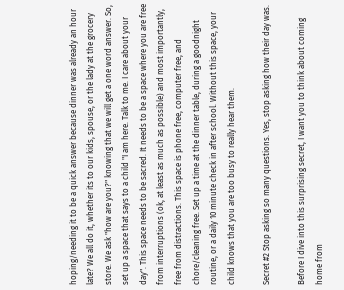hoping/needing it to be a quick answer because dinner was already an hour late? We all do it, whether its to our kids, spouse, or the lady at the grocery store. We ask "how are you?" knowing that we will get a one word answer. So, set up a space that says to a child "I am here. Talk to me. I care about your day". This space needs to be sacred. It needs to be a space where you are free from interruptions (ok, at least as much as possible) and most importantly, free from distractions. This space is phone free, computer free, and chore/cleaning free. Set up a time at the dinner table, during a goodnight routine, or a daily 10 minute check in after school. Without this space, your child knows that you are too busy to really hear them.

Secret #2 Stop asking so many questions. Yes, stop asking how their day was.

Before I dive into this surprising secret, I want you to think about coming home from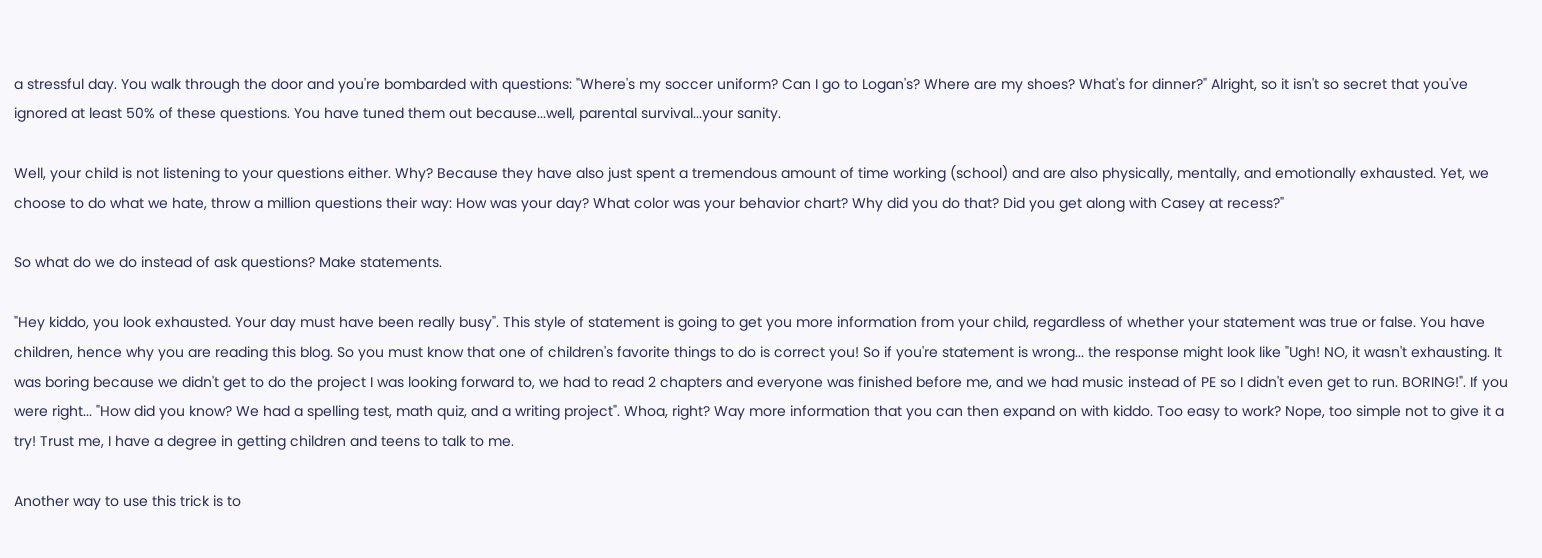a stressful day. You walk through the door and you're bombarded with questions: "Where's my soccer uniform? Can I go to Logan's? Where are my shoes? What's for dinner?" Alright, so it isn't so secret that you've ignored at least 50% of these questions. You have tuned them out because...well, parental survival...your sanity.

Well, your child is not listening to your questions either. Why? Because they have also just spent a tremendous amount of time working (school) and are also physically, mentally, and emotionally exhausted. Yet, we choose to do what we hate, throw a million questions their way: How was your day? What color was your behavior chart? Why did you do that? Did you get along with Casey at recess?"

So what do we do instead of ask questions? Make statements.

"Hey kiddo, you look exhausted. Your day must have been really busy". This style of statement is going to get you more information from your child, regardless of whether your statement was true or false. You have children, hence why you are reading this blog. So you must know that one of children's favorite things to do is correct you! So if you're statement is wrong... the response might look like "Ugh! NO, it wasn't exhausting. It was boring because we didn't get to do the project I was looking forward to, we had to read 2 chapters and everyone was finished before me, and we had music instead of PE so I didn't even get to run. BORING!". If you were right... "How did you know? We had a spelling test, math quiz, and a writing project". Whoa, right? Way more information that you can then expand on with kiddo. Too easy to work? Nope, too simple not to give it a try! Trust me, I have a degree in getting children and teens to talk to me.

Another way to use this trick is to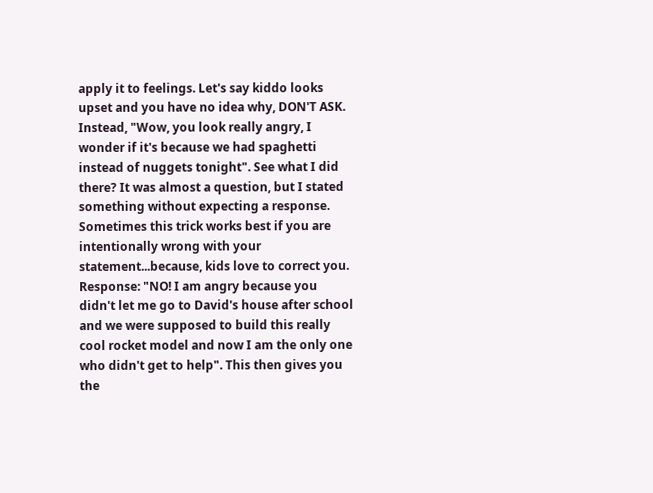apply it to feelings. Let's say kiddo looks upset and you have no idea why, DON'T ASK. Instead, "Wow, you look really angry, I wonder if it's because we had spaghetti instead of nuggets tonight". See what I did there? It was almost a question, but I stated something without expecting a response. Sometimes this trick works best if you are intentionally wrong with your statement...because, kids love to correct you. Response: "NO! I am angry because you didn't let me go to David's house after school and we were supposed to build this really cool rocket model and now I am the only one who didn't get to help". This then gives you the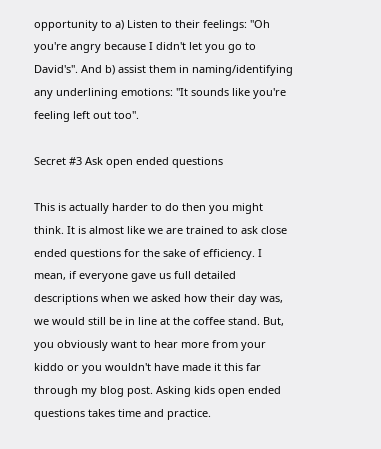opportunity to a) Listen to their feelings: "Oh you're angry because I didn't let you go to David's". And b) assist them in naming/identifying any underlining emotions: "It sounds like you're feeling left out too".

Secret #3 Ask open ended questions

This is actually harder to do then you might think. It is almost like we are trained to ask close ended questions for the sake of efficiency. I mean, if everyone gave us full detailed descriptions when we asked how their day was, we would still be in line at the coffee stand. But, you obviously want to hear more from your kiddo or you wouldn't have made it this far through my blog post. Asking kids open ended questions takes time and practice.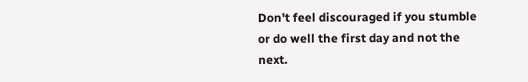Don't feel discouraged if you stumble or do well the first day and not the next.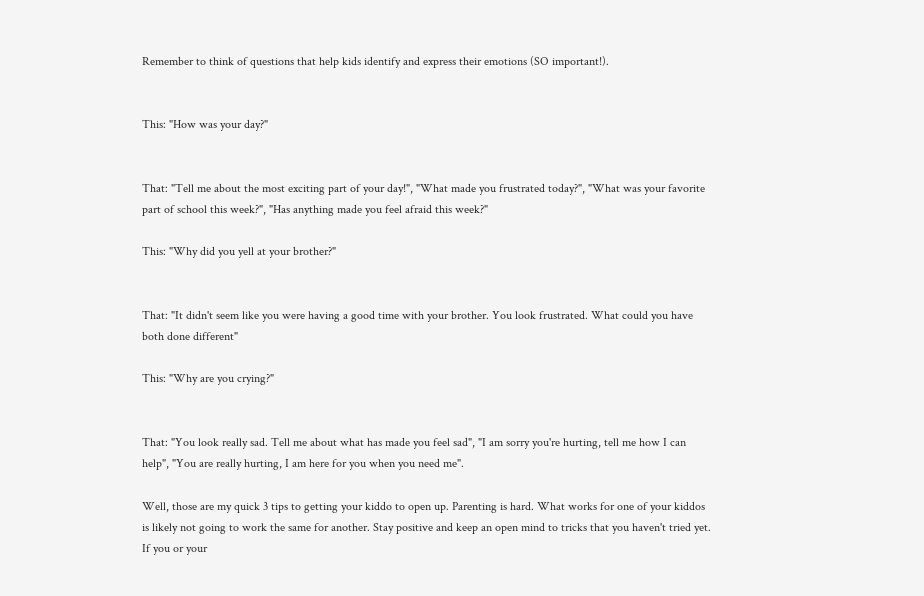Remember to think of questions that help kids identify and express their emotions (SO important!).


This: "How was your day?"


That: "Tell me about the most exciting part of your day!", "What made you frustrated today?", "What was your favorite part of school this week?", "Has anything made you feel afraid this week?"

This: "Why did you yell at your brother?"


That: "It didn't seem like you were having a good time with your brother. You look frustrated. What could you have both done different"

This: "Why are you crying?"


That: "You look really sad. Tell me about what has made you feel sad", "I am sorry you're hurting, tell me how I can help", "You are really hurting, I am here for you when you need me".

Well, those are my quick 3 tips to getting your kiddo to open up. Parenting is hard. What works for one of your kiddos is likely not going to work the same for another. Stay positive and keep an open mind to tricks that you haven't tried yet. If you or your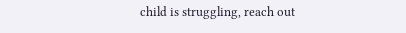child is struggling, reach out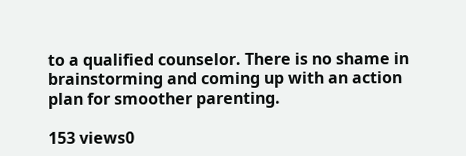to a qualified counselor. There is no shame in brainstorming and coming up with an action plan for smoother parenting.

153 views0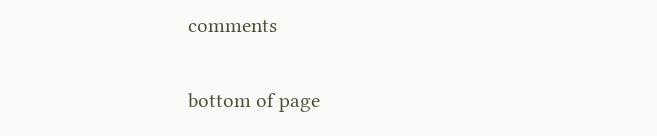comments


bottom of page